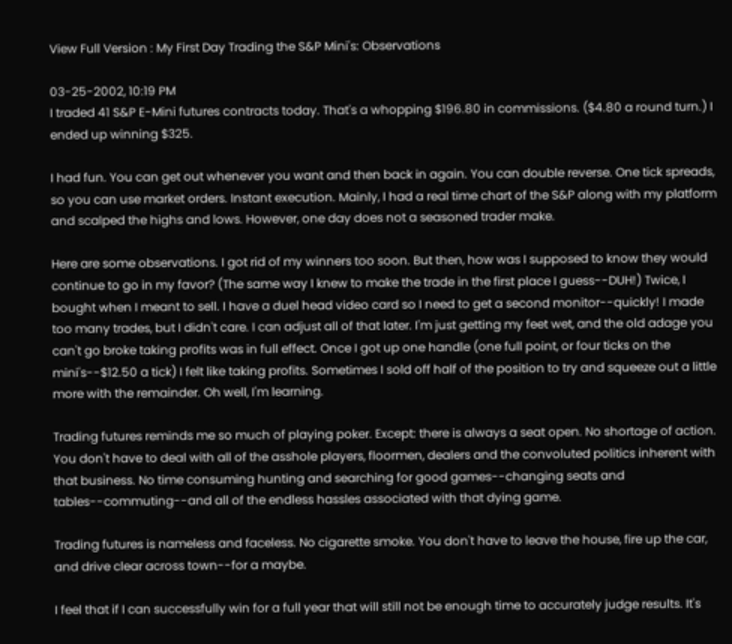View Full Version : My First Day Trading the S&P Mini's: Observations

03-25-2002, 10:19 PM
I traded 41 S&P E-Mini futures contracts today. That's a whopping $196.80 in commissions. ($4.80 a round turn.) I ended up winning $325.

I had fun. You can get out whenever you want and then back in again. You can double reverse. One tick spreads, so you can use market orders. Instant execution. Mainly, I had a real time chart of the S&P along with my platform and scalped the highs and lows. However, one day does not a seasoned trader make.

Here are some observations. I got rid of my winners too soon. But then, how was I supposed to know they would continue to go in my favor? (The same way I knew to make the trade in the first place I guess--DUH!) Twice, I bought when I meant to sell. I have a duel head video card so I need to get a second monitor--quickly! I made too many trades, but I didn't care. I can adjust all of that later. I'm just getting my feet wet, and the old adage you can't go broke taking profits was in full effect. Once I got up one handle (one full point, or four ticks on the mini's--$12.50 a tick) I felt like taking profits. Sometimes I sold off half of the position to try and squeeze out a little more with the remainder. Oh well, I'm learning.

Trading futures reminds me so much of playing poker. Except: there is always a seat open. No shortage of action. You don't have to deal with all of the asshole players, floormen, dealers and the convoluted politics inherent with that business. No time consuming hunting and searching for good games--changing seats and tables--commuting--and all of the endless hassles associated with that dying game.

Trading futures is nameless and faceless. No cigarette smoke. You don't have to leave the house, fire up the car, and drive clear across town--for a maybe.

I feel that if I can successfully win for a full year that will still not be enough time to accurately judge results. It's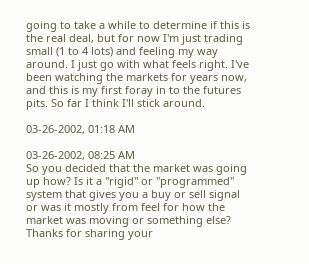going to take a while to determine if this is the real deal, but for now I'm just trading small (1 to 4 lots) and feeling my way around. I just go with what feels right. I've been watching the markets for years now, and this is my first foray in to the futures pits. So far I think I'll stick around.

03-26-2002, 01:18 AM

03-26-2002, 08:25 AM
So you decided that the market was going up how? Is it a "rigid" or "programmed" system that gives you a buy or sell signal or was it mostly from feel for how the market was moving or something else? Thanks for sharing your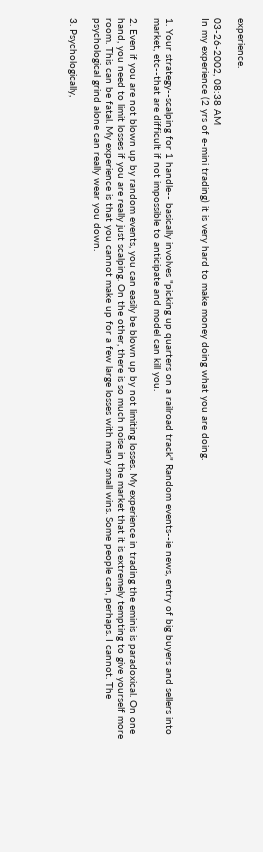experience.

03-26-2002, 08:38 AM
In my experience (2 yrs of e-mini trading) it is very hard to make money doing what you are doing.


1. Your strategy--scalping for 1 handle-- basically involves "picking up quarters on a railroad track" Random events--ie news, entry of big buyers and sellers into market, etc--that are difficult if not impossible to anticipate and model can kill you.

2. Even if you are not blown up by random events, you can easily be blown up by not limiting losses. My experience in trading the eminis is paradoxical. On one hand, you need to limit losses if you are really just scalping. On the other, there is so much noise in the market that it is extremely tempting to give yourself more room. This can be fatal. My experience is that you cannot make up for a few large losses with many small wins. Some people can, perhaps. I cannot. The psychological grind alone can really wear you down.

3. Psychologically,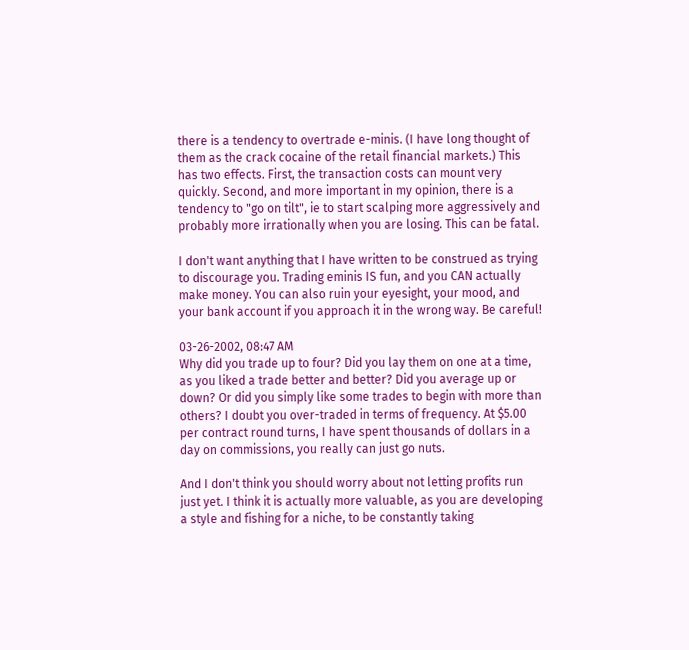there is a tendency to overtrade e-minis. (I have long thought of them as the crack cocaine of the retail financial markets.) This has two effects. First, the transaction costs can mount very quickly. Second, and more important in my opinion, there is a tendency to "go on tilt", ie to start scalping more aggressively and probably more irrationally when you are losing. This can be fatal.

I don't want anything that I have written to be construed as trying to discourage you. Trading eminis IS fun, and you CAN actually make money. You can also ruin your eyesight, your mood, and your bank account if you approach it in the wrong way. Be careful!

03-26-2002, 08:47 AM
Why did you trade up to four? Did you lay them on one at a time, as you liked a trade better and better? Did you average up or down? Or did you simply like some trades to begin with more than others? I doubt you over-traded in terms of frequency. At $5.00 per contract round turns, I have spent thousands of dollars in a day on commissions, you really can just go nuts.

And I don't think you should worry about not letting profits run just yet. I think it is actually more valuable, as you are developing a style and fishing for a niche, to be constantly taking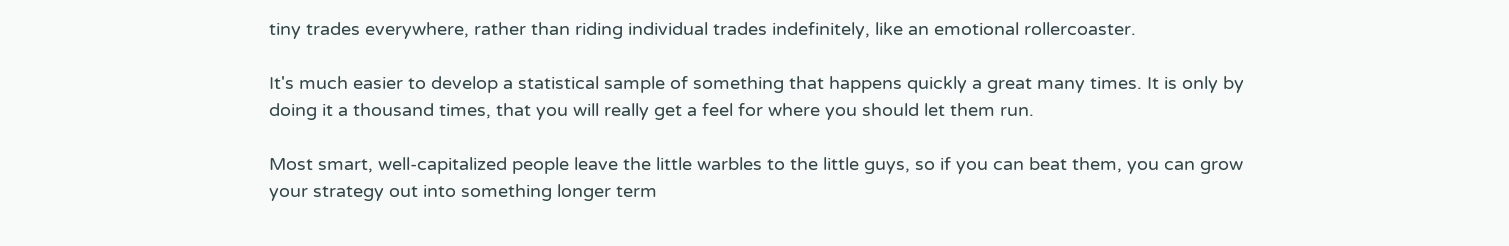tiny trades everywhere, rather than riding individual trades indefinitely, like an emotional rollercoaster.

It's much easier to develop a statistical sample of something that happens quickly a great many times. It is only by doing it a thousand times, that you will really get a feel for where you should let them run.

Most smart, well-capitalized people leave the little warbles to the little guys, so if you can beat them, you can grow your strategy out into something longer term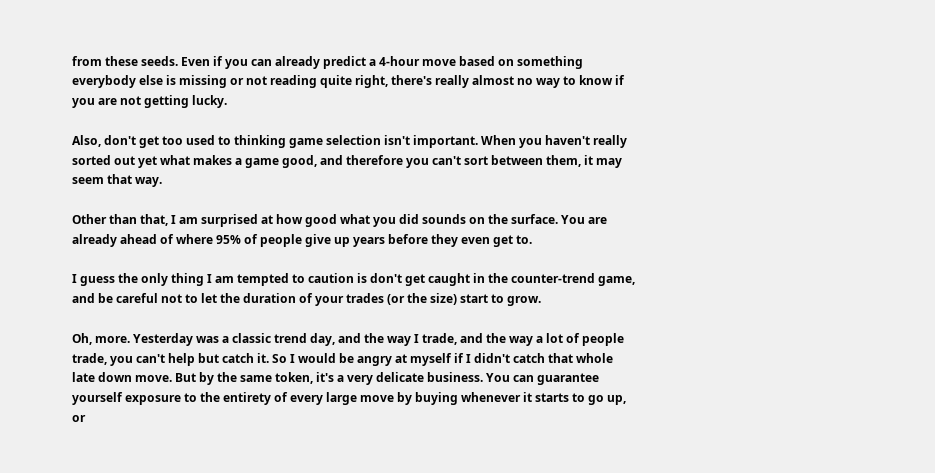from these seeds. Even if you can already predict a 4-hour move based on something everybody else is missing or not reading quite right, there's really almost no way to know if you are not getting lucky.

Also, don't get too used to thinking game selection isn't important. When you haven't really sorted out yet what makes a game good, and therefore you can't sort between them, it may seem that way.

Other than that, I am surprised at how good what you did sounds on the surface. You are already ahead of where 95% of people give up years before they even get to.

I guess the only thing I am tempted to caution is don't get caught in the counter-trend game, and be careful not to let the duration of your trades (or the size) start to grow.

Oh, more. Yesterday was a classic trend day, and the way I trade, and the way a lot of people trade, you can't help but catch it. So I would be angry at myself if I didn't catch that whole late down move. But by the same token, it's a very delicate business. You can guarantee yourself exposure to the entirety of every large move by buying whenever it starts to go up, or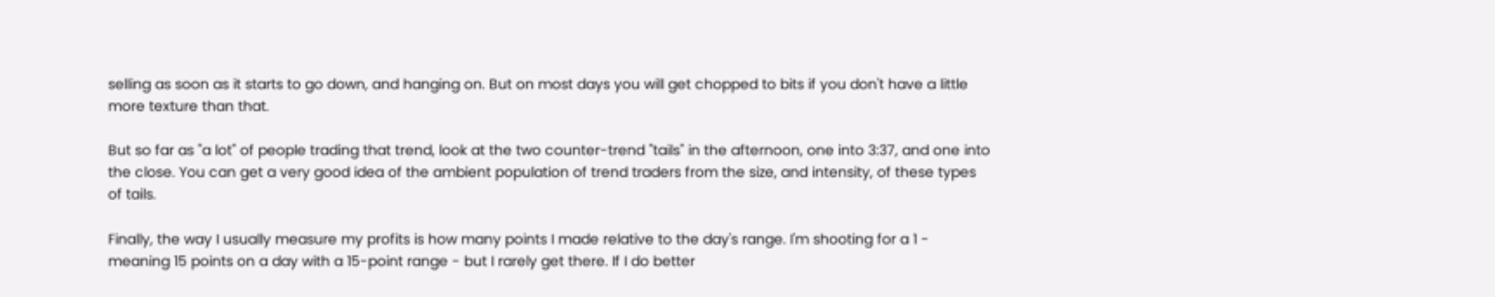selling as soon as it starts to go down, and hanging on. But on most days you will get chopped to bits if you don't have a little more texture than that.

But so far as "a lot" of people trading that trend, look at the two counter-trend "tails" in the afternoon, one into 3:37, and one into the close. You can get a very good idea of the ambient population of trend traders from the size, and intensity, of these types of tails.

Finally, the way I usually measure my profits is how many points I made relative to the day's range. I'm shooting for a 1 - meaning 15 points on a day with a 15-point range - but I rarely get there. If I do better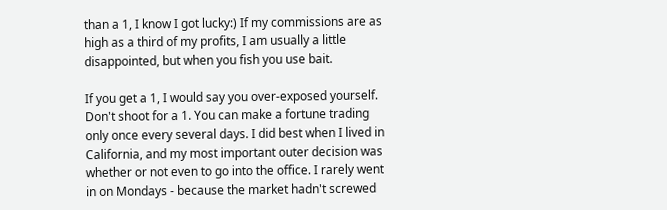than a 1, I know I got lucky:) If my commissions are as high as a third of my profits, I am usually a little disappointed, but when you fish you use bait.

If you get a 1, I would say you over-exposed yourself. Don't shoot for a 1. You can make a fortune trading only once every several days. I did best when I lived in California, and my most important outer decision was whether or not even to go into the office. I rarely went in on Mondays - because the market hadn't screwed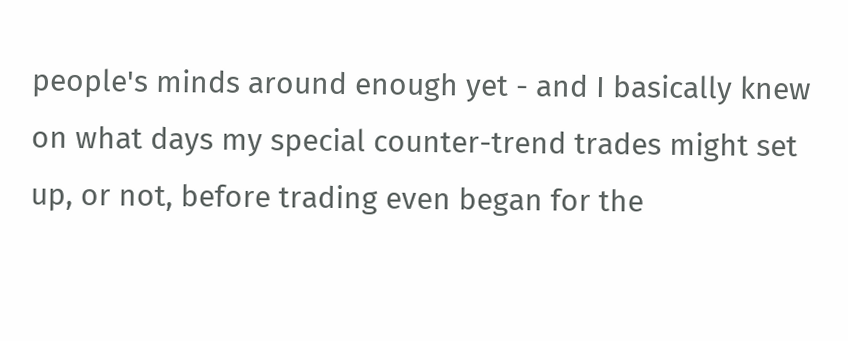people's minds around enough yet - and I basically knew on what days my special counter-trend trades might set up, or not, before trading even began for the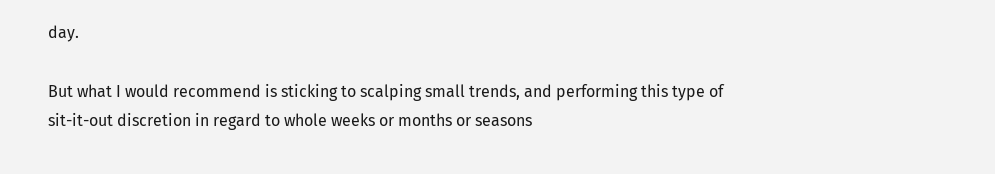day.

But what I would recommend is sticking to scalping small trends, and performing this type of sit-it-out discretion in regard to whole weeks or months or seasons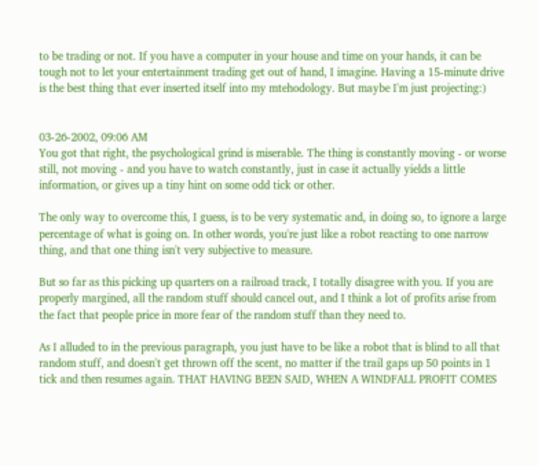to be trading or not. If you have a computer in your house and time on your hands, it can be tough not to let your entertainment trading get out of hand, I imagine. Having a 15-minute drive is the best thing that ever inserted itself into my mtehodology. But maybe I'm just projecting:)


03-26-2002, 09:06 AM
You got that right, the psychological grind is miserable. The thing is constantly moving - or worse still, not moving - and you have to watch constantly, just in case it actually yields a little information, or gives up a tiny hint on some odd tick or other.

The only way to overcome this, I guess, is to be very systematic and, in doing so, to ignore a large percentage of what is going on. In other words, you're just like a robot reacting to one narrow thing, and that one thing isn't very subjective to measure.

But so far as this picking up quarters on a railroad track, I totally disagree with you. If you are properly margined, all the random stuff should cancel out, and I think a lot of profits arise from the fact that people price in more fear of the random stuff than they need to.

As I alluded to in the previous paragraph, you just have to be like a robot that is blind to all that random stuff, and doesn't get thrown off the scent, no matter if the trail gaps up 50 points in 1 tick and then resumes again. THAT HAVING BEEN SAID, WHEN A WINDFALL PROFIT COMES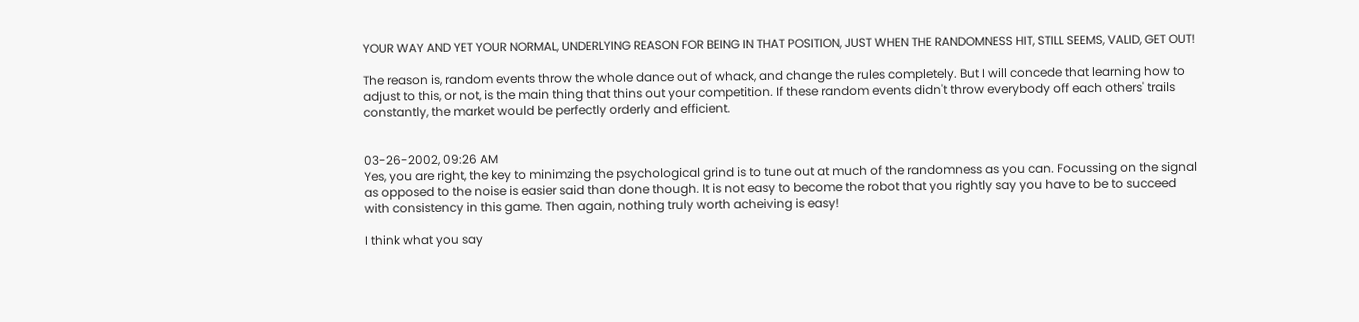YOUR WAY AND YET YOUR NORMAL, UNDERLYING REASON FOR BEING IN THAT POSITION, JUST WHEN THE RANDOMNESS HIT, STILL SEEMS, VALID, GET OUT!

The reason is, random events throw the whole dance out of whack, and change the rules completely. But I will concede that learning how to adjust to this, or not, is the main thing that thins out your competition. If these random events didn't throw everybody off each others' trails constantly, the market would be perfectly orderly and efficient.


03-26-2002, 09:26 AM
Yes, you are right, the key to minimzing the psychological grind is to tune out at much of the randomness as you can. Focussing on the signal as opposed to the noise is easier said than done though. It is not easy to become the robot that you rightly say you have to be to succeed with consistency in this game. Then again, nothing truly worth acheiving is easy!

I think what you say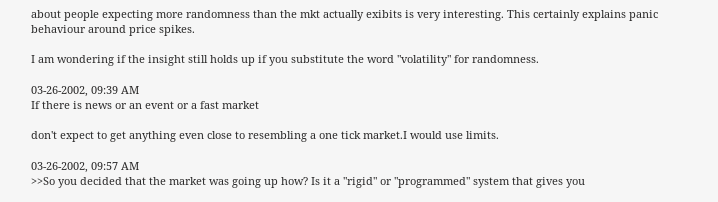about people expecting more randomness than the mkt actually exibits is very interesting. This certainly explains panic behaviour around price spikes.

I am wondering if the insight still holds up if you substitute the word "volatility" for randomness.

03-26-2002, 09:39 AM
If there is news or an event or a fast market

don't expect to get anything even close to resembling a one tick market.I would use limits.

03-26-2002, 09:57 AM
>>So you decided that the market was going up how? Is it a "rigid" or "programmed" system that gives you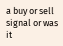a buy or sell signal or was it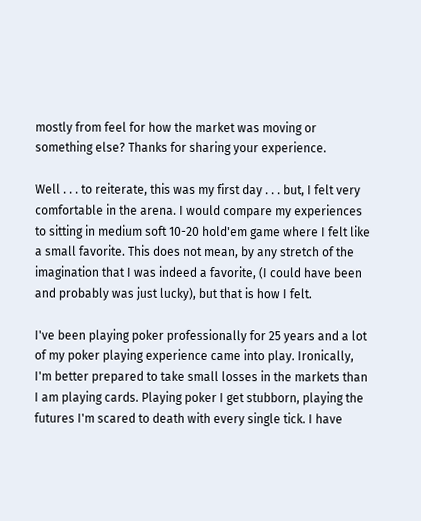mostly from feel for how the market was moving or something else? Thanks for sharing your experience.

Well . . . to reiterate, this was my first day . . . but, I felt very comfortable in the arena. I would compare my experiences to sitting in medium soft 10-20 hold'em game where I felt like a small favorite. This does not mean, by any stretch of the imagination that I was indeed a favorite, (I could have been and probably was just lucky), but that is how I felt.

I've been playing poker professionally for 25 years and a lot of my poker playing experience came into play. Ironically, I'm better prepared to take small losses in the markets than I am playing cards. Playing poker I get stubborn, playing the futures I'm scared to death with every single tick. I have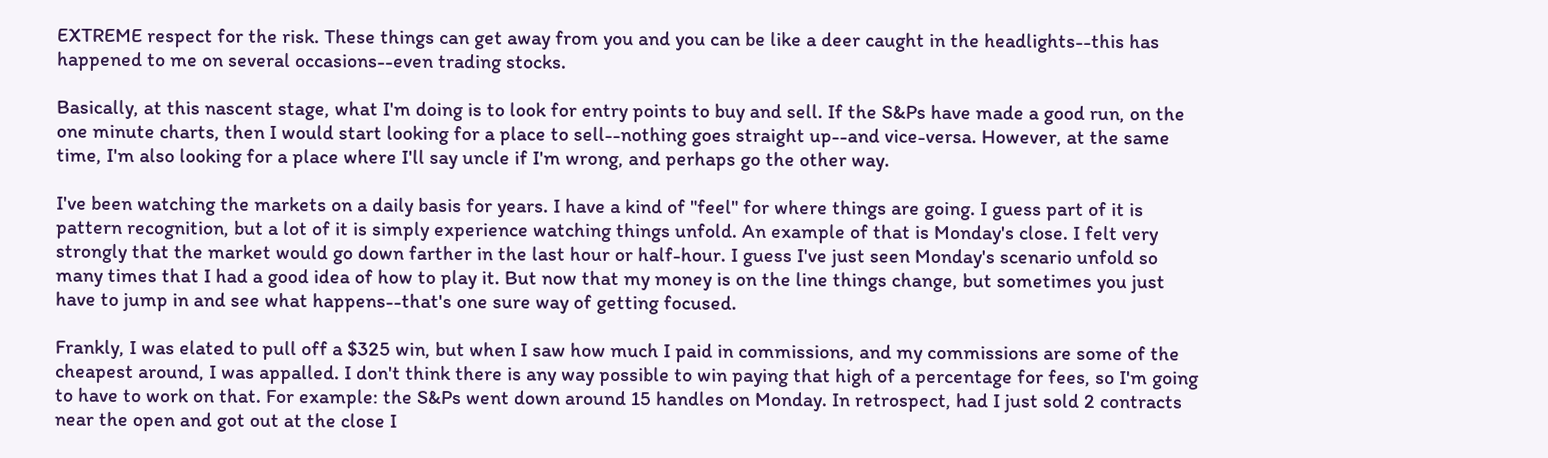EXTREME respect for the risk. These things can get away from you and you can be like a deer caught in the headlights--this has happened to me on several occasions--even trading stocks.

Basically, at this nascent stage, what I'm doing is to look for entry points to buy and sell. If the S&Ps have made a good run, on the one minute charts, then I would start looking for a place to sell--nothing goes straight up--and vice-versa. However, at the same time, I'm also looking for a place where I'll say uncle if I'm wrong, and perhaps go the other way.

I've been watching the markets on a daily basis for years. I have a kind of "feel" for where things are going. I guess part of it is pattern recognition, but a lot of it is simply experience watching things unfold. An example of that is Monday's close. I felt very strongly that the market would go down farther in the last hour or half-hour. I guess I've just seen Monday's scenario unfold so many times that I had a good idea of how to play it. But now that my money is on the line things change, but sometimes you just have to jump in and see what happens--that's one sure way of getting focused.

Frankly, I was elated to pull off a $325 win, but when I saw how much I paid in commissions, and my commissions are some of the cheapest around, I was appalled. I don't think there is any way possible to win paying that high of a percentage for fees, so I'm going to have to work on that. For example: the S&Ps went down around 15 handles on Monday. In retrospect, had I just sold 2 contracts near the open and got out at the close I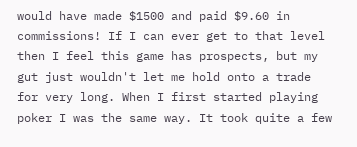would have made $1500 and paid $9.60 in commissions! If I can ever get to that level then I feel this game has prospects, but my gut just wouldn't let me hold onto a trade for very long. When I first started playing poker I was the same way. It took quite a few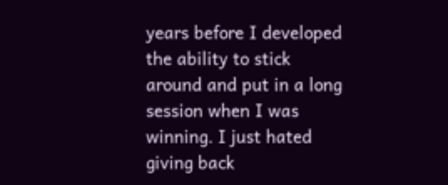years before I developed the ability to stick around and put in a long session when I was winning. I just hated giving back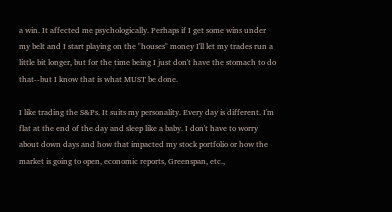a win. It affected me psychologically. Perhaps if I get some wins under my belt and I start playing on the "houses" money I'll let my trades run a little bit longer, but for the time being I just don't have the stomach to do that--but I know that is what MUST be done.

I like trading the S&Ps. It suits my personality. Every day is different. I'm flat at the end of the day and sleep like a baby. I don't have to worry about down days and how that impacted my stock portfolio or how the market is going to open, economic reports, Greenspan, etc.,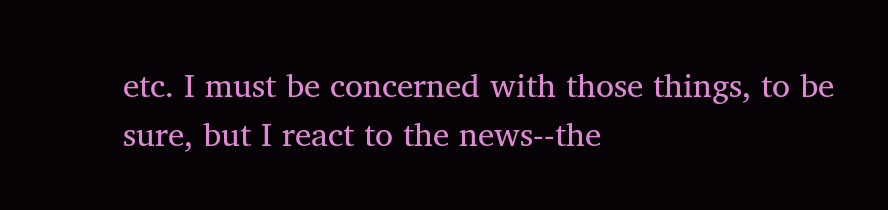etc. I must be concerned with those things, to be sure, but I react to the news--the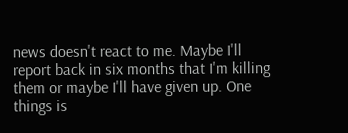news doesn't react to me. Maybe I'll report back in six months that I'm killing them or maybe I'll have given up. One things is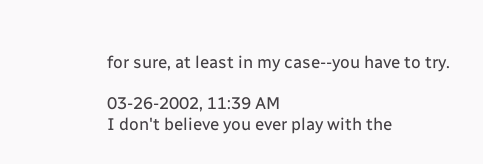for sure, at least in my case--you have to try.

03-26-2002, 11:39 AM
I don't believe you ever play with the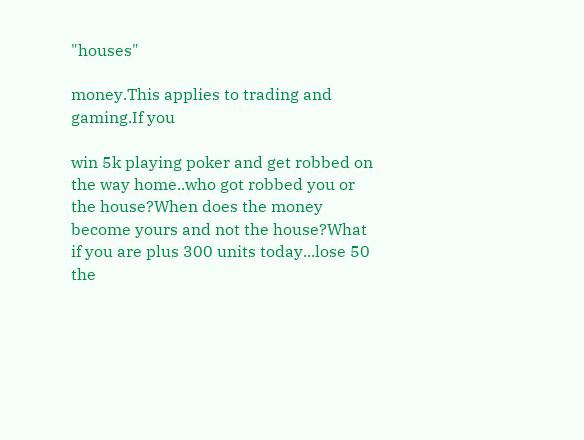"houses"

money.This applies to trading and gaming.If you

win 5k playing poker and get robbed on the way home..who got robbed you or the house?When does the money become yours and not the house?What if you are plus 300 units today...lose 50 the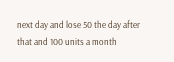next day and lose 50 the day after that and 100 units a month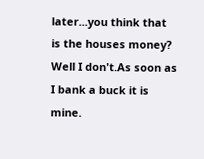later...you think that is the houses money? Well I don't.As soon as I bank a buck it is mine.